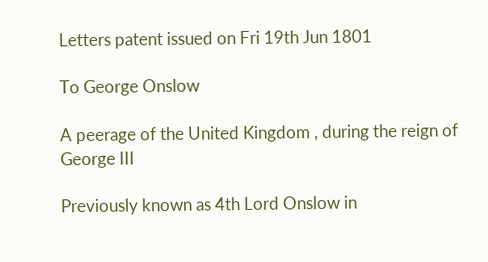Letters patent issued on Fri 19th Jun 1801

To George Onslow

A peerage of the United Kingdom , during the reign of George III

Previously known as 4th Lord Onslow in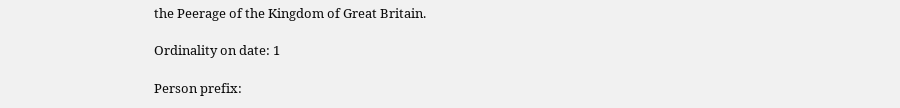the Peerage of the Kingdom of Great Britain.

Ordinality on date: 1

Person prefix: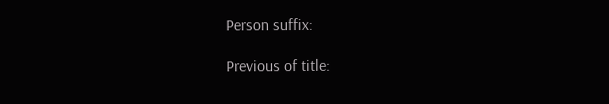Person suffix:

Previous of title: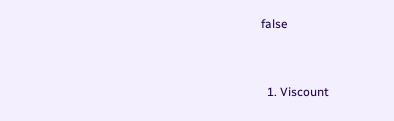false


  1. Viscount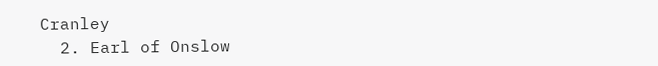Cranley
  2. Earl of Onslow